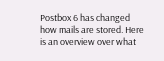Postbox 6 has changed how mails are stored. Here is an overview over what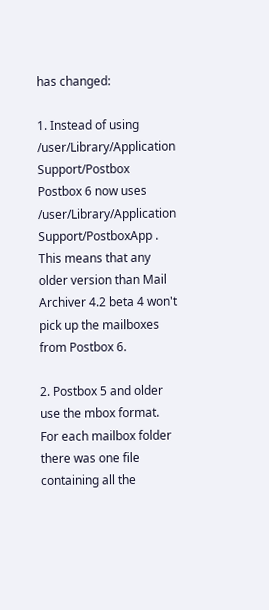has changed:

1. Instead of using /user/Library/Application Support/Postbox Postbox 6 now uses /user/Library/Application Support/PostboxApp . This means that any older version than Mail Archiver 4.2 beta 4 won't pick up the mailboxes from Postbox 6.

2. Postbox 5 and older use the mbox format. For each mailbox folder there was one file containing all the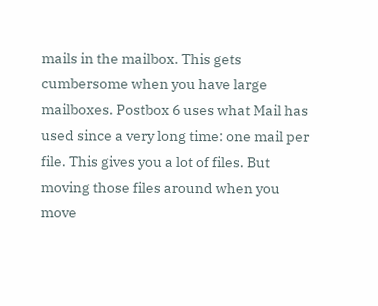mails in the mailbox. This gets cumbersome when you have large mailboxes. Postbox 6 uses what Mail has used since a very long time: one mail per file. This gives you a lot of files. But moving those files around when you move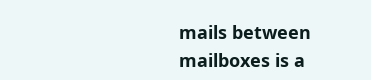mails between mailboxes is a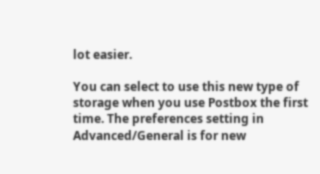lot easier.

You can select to use this new type of storage when you use Postbox the first time. The preferences setting in Advanced/General is for new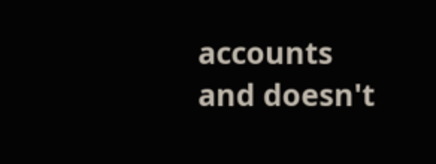accounts and doesn't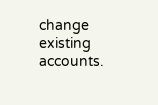change existing accounts.